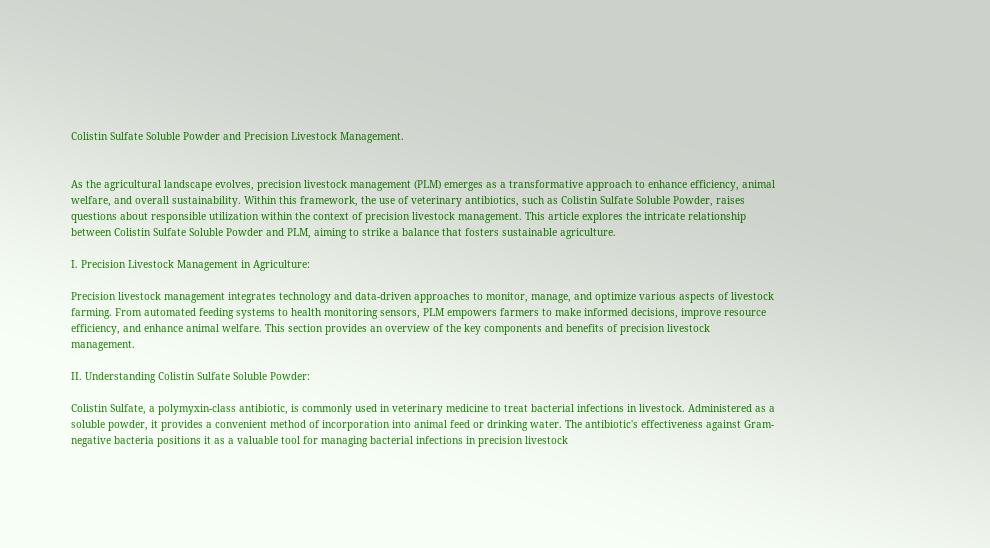Colistin Sulfate Soluble Powder and Precision Livestock Management.


As the agricultural landscape evolves, precision livestock management (PLM) emerges as a transformative approach to enhance efficiency, animal welfare, and overall sustainability. Within this framework, the use of veterinary antibiotics, such as Colistin Sulfate Soluble Powder, raises questions about responsible utilization within the context of precision livestock management. This article explores the intricate relationship between Colistin Sulfate Soluble Powder and PLM, aiming to strike a balance that fosters sustainable agriculture.

I. Precision Livestock Management in Agriculture:

Precision livestock management integrates technology and data-driven approaches to monitor, manage, and optimize various aspects of livestock farming. From automated feeding systems to health monitoring sensors, PLM empowers farmers to make informed decisions, improve resource efficiency, and enhance animal welfare. This section provides an overview of the key components and benefits of precision livestock management.

II. Understanding Colistin Sulfate Soluble Powder:

Colistin Sulfate, a polymyxin-class antibiotic, is commonly used in veterinary medicine to treat bacterial infections in livestock. Administered as a soluble powder, it provides a convenient method of incorporation into animal feed or drinking water. The antibiotic's effectiveness against Gram-negative bacteria positions it as a valuable tool for managing bacterial infections in precision livestock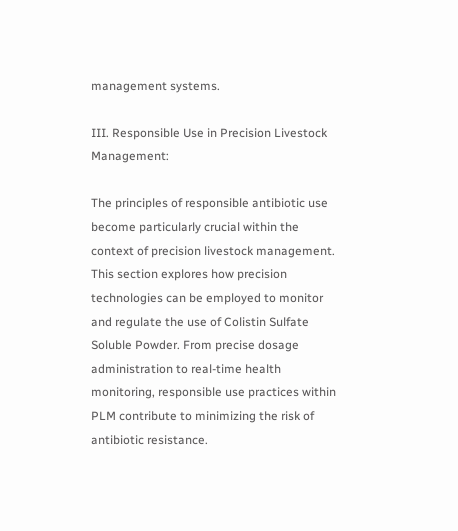management systems.

III. Responsible Use in Precision Livestock Management:

The principles of responsible antibiotic use become particularly crucial within the context of precision livestock management. This section explores how precision technologies can be employed to monitor and regulate the use of Colistin Sulfate Soluble Powder. From precise dosage administration to real-time health monitoring, responsible use practices within PLM contribute to minimizing the risk of antibiotic resistance.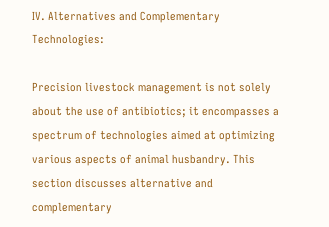IV. Alternatives and Complementary Technologies:

Precision livestock management is not solely about the use of antibiotics; it encompasses a spectrum of technologies aimed at optimizing various aspects of animal husbandry. This section discusses alternative and complementary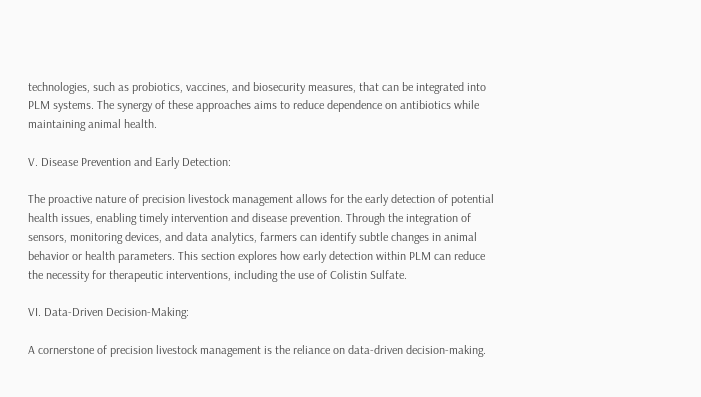technologies, such as probiotics, vaccines, and biosecurity measures, that can be integrated into PLM systems. The synergy of these approaches aims to reduce dependence on antibiotics while maintaining animal health.

V. Disease Prevention and Early Detection:

The proactive nature of precision livestock management allows for the early detection of potential health issues, enabling timely intervention and disease prevention. Through the integration of sensors, monitoring devices, and data analytics, farmers can identify subtle changes in animal behavior or health parameters. This section explores how early detection within PLM can reduce the necessity for therapeutic interventions, including the use of Colistin Sulfate.

VI. Data-Driven Decision-Making:

A cornerstone of precision livestock management is the reliance on data-driven decision-making.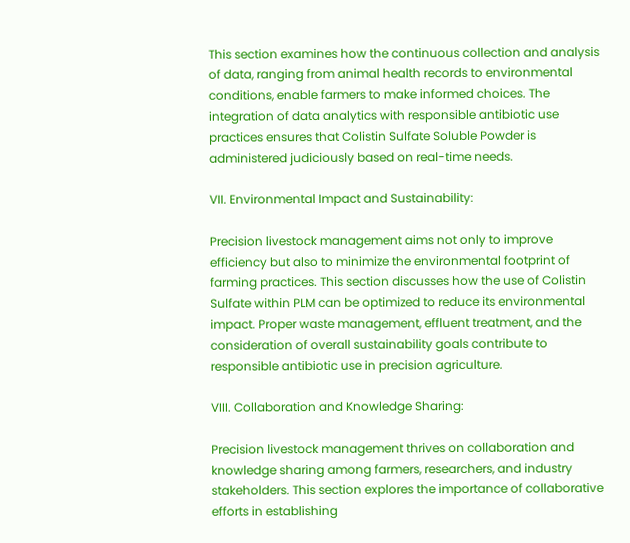This section examines how the continuous collection and analysis of data, ranging from animal health records to environmental conditions, enable farmers to make informed choices. The integration of data analytics with responsible antibiotic use practices ensures that Colistin Sulfate Soluble Powder is administered judiciously based on real-time needs.

VII. Environmental Impact and Sustainability:

Precision livestock management aims not only to improve efficiency but also to minimize the environmental footprint of farming practices. This section discusses how the use of Colistin Sulfate within PLM can be optimized to reduce its environmental impact. Proper waste management, effluent treatment, and the consideration of overall sustainability goals contribute to responsible antibiotic use in precision agriculture.

VIII. Collaboration and Knowledge Sharing:

Precision livestock management thrives on collaboration and knowledge sharing among farmers, researchers, and industry stakeholders. This section explores the importance of collaborative efforts in establishing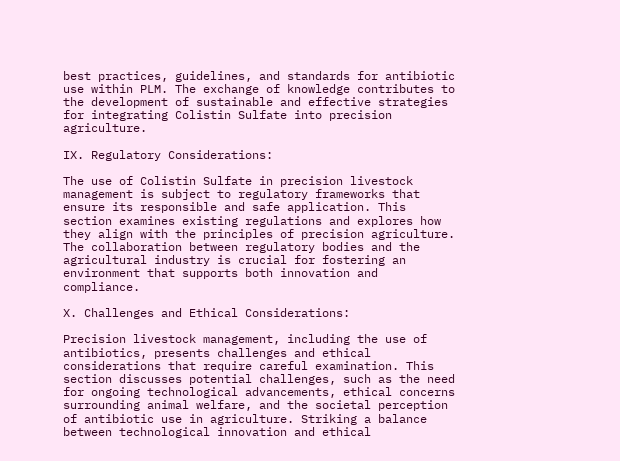best practices, guidelines, and standards for antibiotic use within PLM. The exchange of knowledge contributes to the development of sustainable and effective strategies for integrating Colistin Sulfate into precision agriculture.

IX. Regulatory Considerations:

The use of Colistin Sulfate in precision livestock management is subject to regulatory frameworks that ensure its responsible and safe application. This section examines existing regulations and explores how they align with the principles of precision agriculture. The collaboration between regulatory bodies and the agricultural industry is crucial for fostering an environment that supports both innovation and compliance.

X. Challenges and Ethical Considerations:

Precision livestock management, including the use of antibiotics, presents challenges and ethical considerations that require careful examination. This section discusses potential challenges, such as the need for ongoing technological advancements, ethical concerns surrounding animal welfare, and the societal perception of antibiotic use in agriculture. Striking a balance between technological innovation and ethical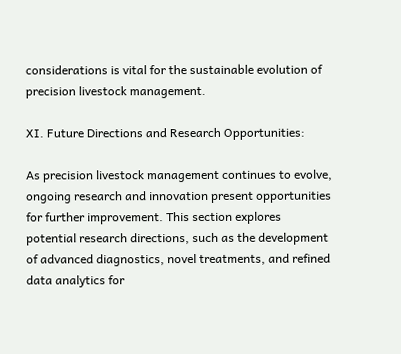considerations is vital for the sustainable evolution of precision livestock management.

XI. Future Directions and Research Opportunities:

As precision livestock management continues to evolve, ongoing research and innovation present opportunities for further improvement. This section explores potential research directions, such as the development of advanced diagnostics, novel treatments, and refined data analytics for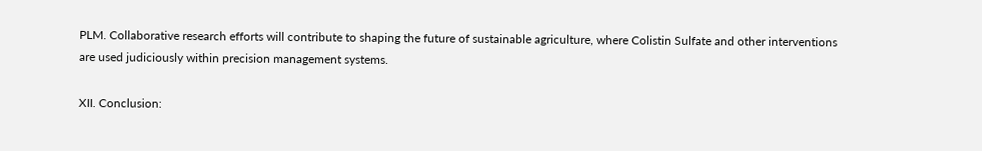PLM. Collaborative research efforts will contribute to shaping the future of sustainable agriculture, where Colistin Sulfate and other interventions are used judiciously within precision management systems.

XII. Conclusion: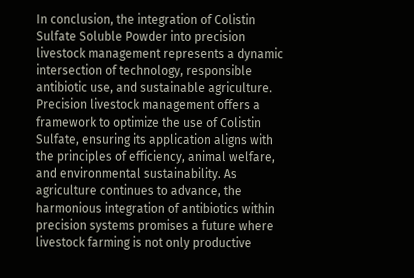In conclusion, the integration of Colistin Sulfate Soluble Powder into precision livestock management represents a dynamic intersection of technology, responsible antibiotic use, and sustainable agriculture. Precision livestock management offers a framework to optimize the use of Colistin Sulfate, ensuring its application aligns with the principles of efficiency, animal welfare, and environmental sustainability. As agriculture continues to advance, the harmonious integration of antibiotics within precision systems promises a future where livestock farming is not only productive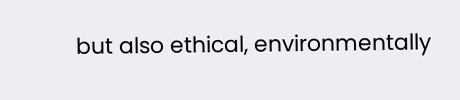but also ethical, environmentally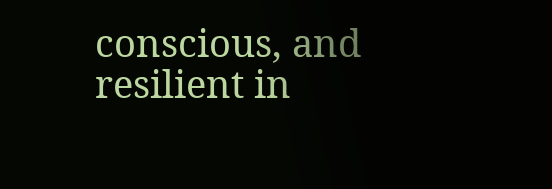conscious, and resilient in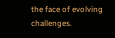the face of evolving challenges.